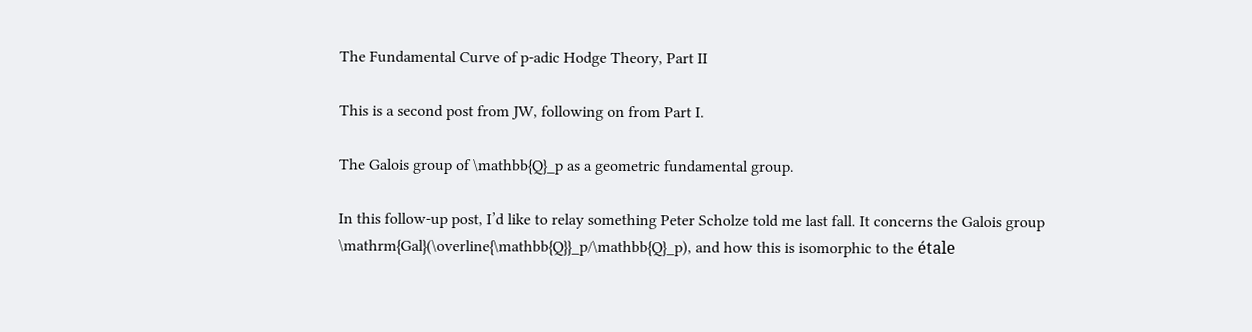The Fundamental Curve of p-adic Hodge Theory, Part II

This is a second post from JW, following on from Part I.

The Galois group of \mathbb{Q}_p as a geometric fundamental group.

In this follow-up post, I’d like to relay something Peter Scholze told me last fall. It concerns the Galois group \mathrm{Gal}(\overline{\mathbb{Q}}_p/\mathbb{Q}_p), and how this is isomorphic to the étale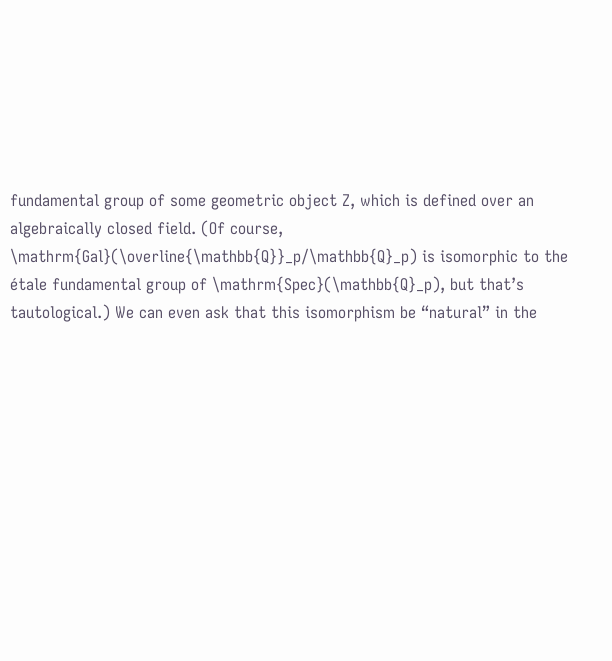fundamental group of some geometric object Z, which is defined over an algebraically closed field. (Of course, \mathrm{Gal}(\overline{\mathbb{Q}}_p/\mathbb{Q}_p) is isomorphic to the étale fundamental group of \mathrm{Spec}(\mathbb{Q}_p), but that’s tautological.) We can even ask that this isomorphism be “natural” in the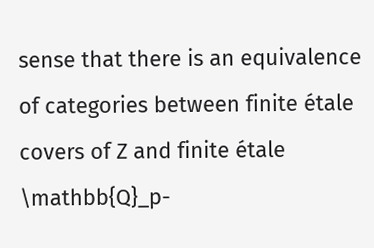sense that there is an equivalence of categories between finite étale covers of Z and finite étale \mathbb{Q}_p-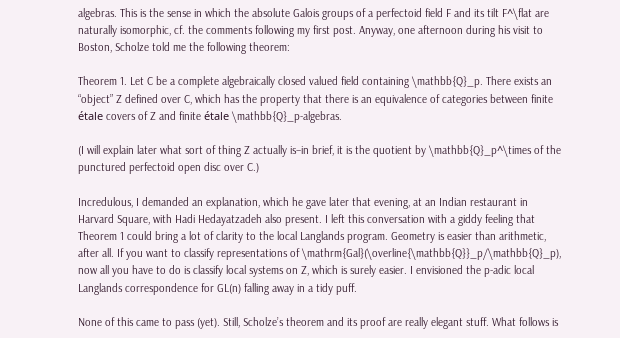algebras. This is the sense in which the absolute Galois groups of a perfectoid field F and its tilt F^\flat are naturally isomorphic, cf. the comments following my first post. Anyway, one afternoon during his visit to Boston, Scholze told me the following theorem:

Theorem 1. Let C be a complete algebraically closed valued field containing \mathbb{Q}_p. There exists an “object” Z defined over C, which has the property that there is an equivalence of categories between finite étale covers of Z and finite étale \mathbb{Q}_p-algebras.

(I will explain later what sort of thing Z actually is–in brief, it is the quotient by \mathbb{Q}_p^\times of the punctured perfectoid open disc over C.)

Incredulous, I demanded an explanation, which he gave later that evening, at an Indian restaurant in Harvard Square, with Hadi Hedayatzadeh also present. I left this conversation with a giddy feeling that Theorem 1 could bring a lot of clarity to the local Langlands program. Geometry is easier than arithmetic, after all. If you want to classify representations of \mathrm{Gal}(\overline{\mathbb{Q}}_p/\mathbb{Q}_p), now all you have to do is classify local systems on Z, which is surely easier. I envisioned the p-adic local Langlands correspondence for GL(n) falling away in a tidy puff.

None of this came to pass (yet). Still, Scholze’s theorem and its proof are really elegant stuff. What follows is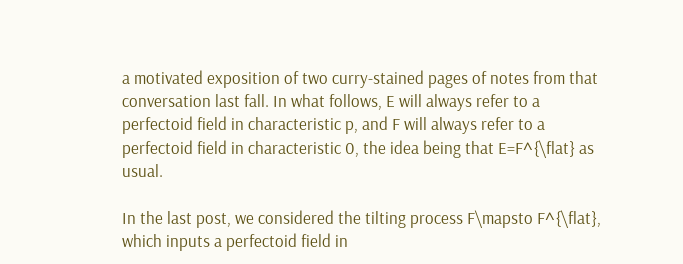a motivated exposition of two curry-stained pages of notes from that conversation last fall. In what follows, E will always refer to a perfectoid field in characteristic p, and F will always refer to a perfectoid field in characteristic 0, the idea being that E=F^{\flat} as usual.

In the last post, we considered the tilting process F\mapsto F^{\flat}, which inputs a perfectoid field in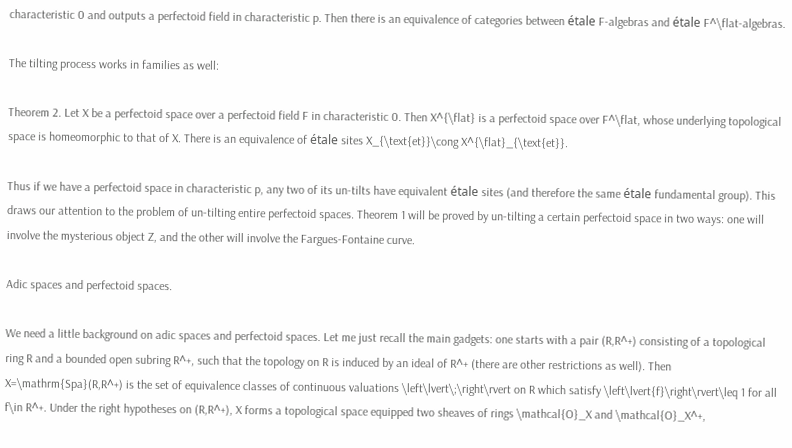characteristic 0 and outputs a perfectoid field in characteristic p. Then there is an equivalence of categories between étale F-algebras and étale F^\flat-algebras.

The tilting process works in families as well:

Theorem 2. Let X be a perfectoid space over a perfectoid field F in characteristic 0. Then X^{\flat} is a perfectoid space over F^\flat, whose underlying topological space is homeomorphic to that of X. There is an equivalence of étale sites X_{\text{et}}\cong X^{\flat}_{\text{et}}.

Thus if we have a perfectoid space in characteristic p, any two of its un-tilts have equivalent étale sites (and therefore the same étale fundamental group). This draws our attention to the problem of un-tilting entire perfectoid spaces. Theorem 1 will be proved by un-tilting a certain perfectoid space in two ways: one will involve the mysterious object Z, and the other will involve the Fargues-Fontaine curve.

Adic spaces and perfectoid spaces.

We need a little background on adic spaces and perfectoid spaces. Let me just recall the main gadgets: one starts with a pair (R,R^+) consisting of a topological ring R and a bounded open subring R^+, such that the topology on R is induced by an ideal of R^+ (there are other restrictions as well). Then X=\mathrm{Spa}(R,R^+) is the set of equivalence classes of continuous valuations \left\lvert\;\right\rvert on R which satisfy \left\lvert{f}\right\rvert\leq 1 for all f\in R^+. Under the right hypotheses on (R,R^+), X forms a topological space equipped two sheaves of rings \mathcal{O}_X and \mathcal{O}_X^+,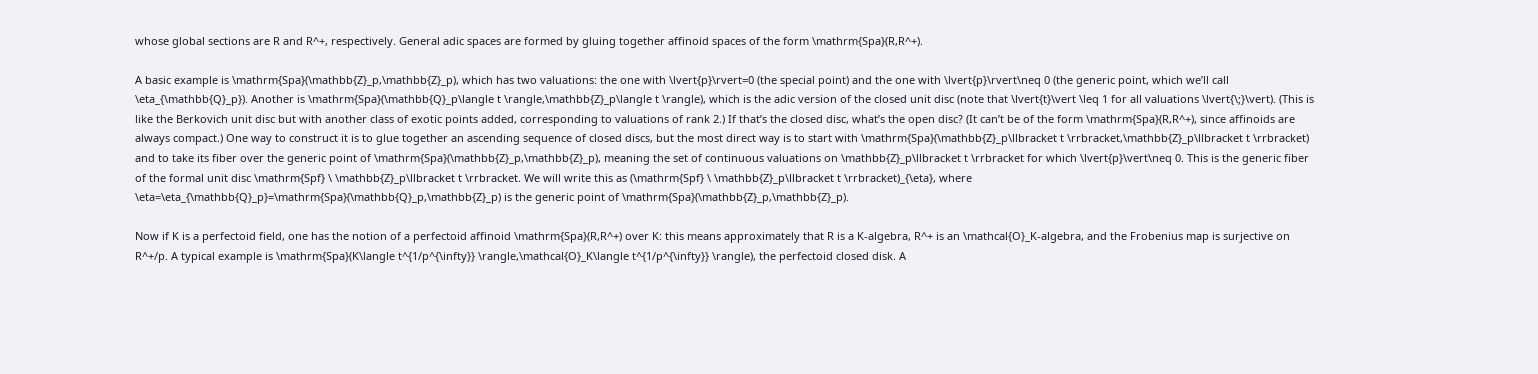whose global sections are R and R^+, respectively. General adic spaces are formed by gluing together affinoid spaces of the form \mathrm{Spa}(R,R^+).

A basic example is \mathrm{Spa}(\mathbb{Z}_p,\mathbb{Z}_p), which has two valuations: the one with \lvert{p}\rvert=0 (the special point) and the one with \lvert{p}\rvert\neq 0 (the generic point, which we’ll call \eta_{\mathbb{Q}_p}). Another is \mathrm{Spa}(\mathbb{Q}_p\langle t \rangle,\mathbb{Z}_p\langle t \rangle), which is the adic version of the closed unit disc (note that \lvert{t}\vert \leq 1 for all valuations \lvert{\;}\vert). (This is like the Berkovich unit disc but with another class of exotic points added, corresponding to valuations of rank 2.) If that’s the closed disc, what’s the open disc? (It can’t be of the form \mathrm{Spa}(R,R^+), since affinoids are always compact.) One way to construct it is to glue together an ascending sequence of closed discs, but the most direct way is to start with \mathrm{Spa}(\mathbb{Z}_p\llbracket t \rrbracket,\mathbb{Z}_p\llbracket t \rrbracket) and to take its fiber over the generic point of \mathrm{Spa}(\mathbb{Z}_p,\mathbb{Z}_p), meaning the set of continuous valuations on \mathbb{Z}_p\llbracket t \rrbracket for which \lvert{p}\vert\neq 0. This is the generic fiber of the formal unit disc \mathrm{Spf} \ \mathbb{Z}_p\llbracket t \rrbracket. We will write this as (\mathrm{Spf} \ \mathbb{Z}_p\llbracket t \rrbracket)_{\eta}, where \eta=\eta_{\mathbb{Q}_p}=\mathrm{Spa}(\mathbb{Q}_p,\mathbb{Z}_p) is the generic point of \mathrm{Spa}(\mathbb{Z}_p,\mathbb{Z}_p).

Now if K is a perfectoid field, one has the notion of a perfectoid affinoid \mathrm{Spa}(R,R^+) over K: this means approximately that R is a K-algebra, R^+ is an \mathcal{O}_K-algebra, and the Frobenius map is surjective on R^+/p. A typical example is \mathrm{Spa}(K\langle t^{1/p^{\infty}} \rangle,\mathcal{O}_K\langle t^{1/p^{\infty}} \rangle), the perfectoid closed disk. A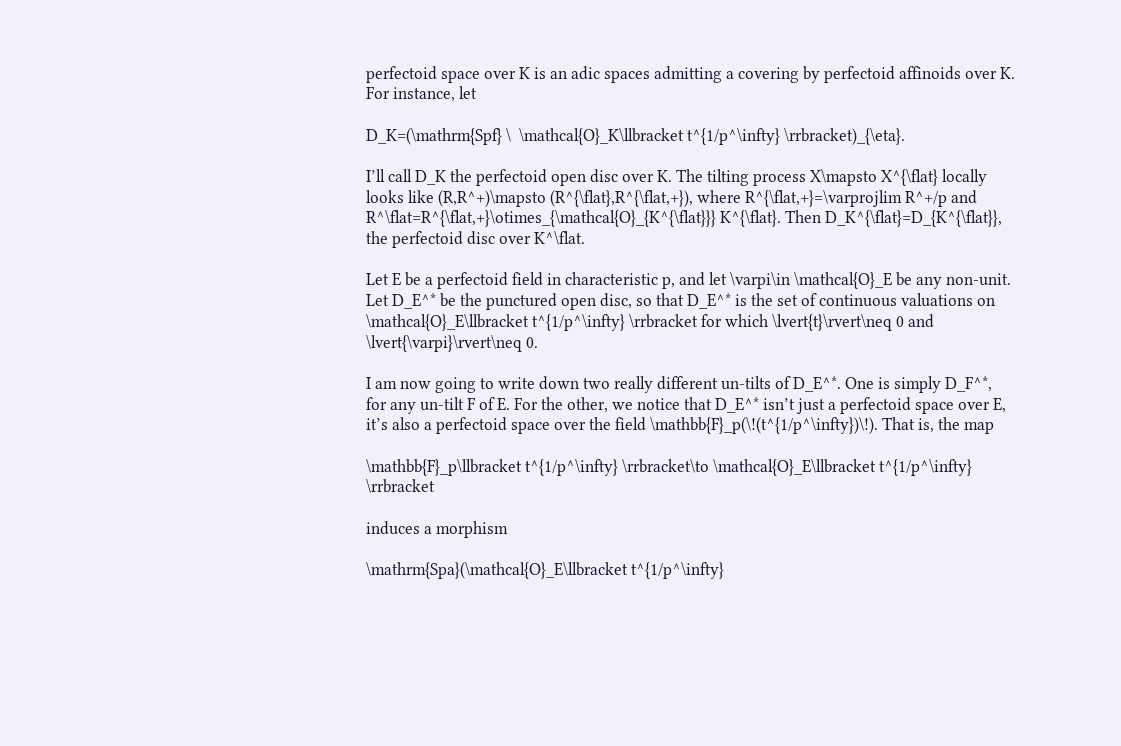perfectoid space over K is an adic spaces admitting a covering by perfectoid affinoids over K. For instance, let

D_K=(\mathrm{Spf} \  \mathcal{O}_K\llbracket t^{1/p^\infty} \rrbracket)_{\eta}.

I’ll call D_K the perfectoid open disc over K. The tilting process X\mapsto X^{\flat} locally looks like (R,R^+)\mapsto (R^{\flat},R^{\flat,+}), where R^{\flat,+}=\varprojlim R^+/p and R^\flat=R^{\flat,+}\otimes_{\mathcal{O}_{K^{\flat}}} K^{\flat}. Then D_K^{\flat}=D_{K^{\flat}}, the perfectoid disc over K^\flat.

Let E be a perfectoid field in characteristic p, and let \varpi\in \mathcal{O}_E be any non-unit. Let D_E^* be the punctured open disc, so that D_E^* is the set of continuous valuations on \mathcal{O}_E\llbracket t^{1/p^\infty} \rrbracket for which \lvert{t}\rvert\neq 0 and \lvert{\varpi}\rvert\neq 0.

I am now going to write down two really different un-tilts of D_E^*. One is simply D_F^*, for any un-tilt F of E. For the other, we notice that D_E^* isn’t just a perfectoid space over E, it’s also a perfectoid space over the field \mathbb{F}_p(\!(t^{1/p^\infty})\!). That is, the map

\mathbb{F}_p\llbracket t^{1/p^\infty} \rrbracket\to \mathcal{O}_E\llbracket t^{1/p^\infty} \rrbracket

induces a morphism

\mathrm{Spa}(\mathcal{O}_E\llbracket t^{1/p^\infty}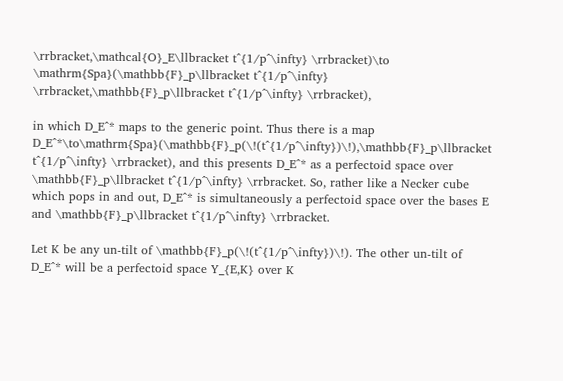\rrbracket,\mathcal{O}_E\llbracket t^{1/p^\infty} \rrbracket)\to \mathrm{Spa}(\mathbb{F}_p\llbracket t^{1/p^\infty} \rrbracket,\mathbb{F}_p\llbracket t^{1/p^\infty} \rrbracket),

in which D_E^* maps to the generic point. Thus there is a map D_E^*\to\mathrm{Spa}(\mathbb{F}_p(\!(t^{1/p^\infty})\!),\mathbb{F}_p\llbracket t^{1/p^\infty} \rrbracket), and this presents D_E^* as a perfectoid space over \mathbb{F}_p\llbracket t^{1/p^\infty} \rrbracket. So, rather like a Necker cube which pops in and out, D_E^* is simultaneously a perfectoid space over the bases E and \mathbb{F}_p\llbracket t^{1/p^\infty} \rrbracket.

Let K be any un-tilt of \mathbb{F}_p(\!(t^{1/p^\infty})\!). The other un-tilt of D_E^* will be a perfectoid space Y_{E,K} over K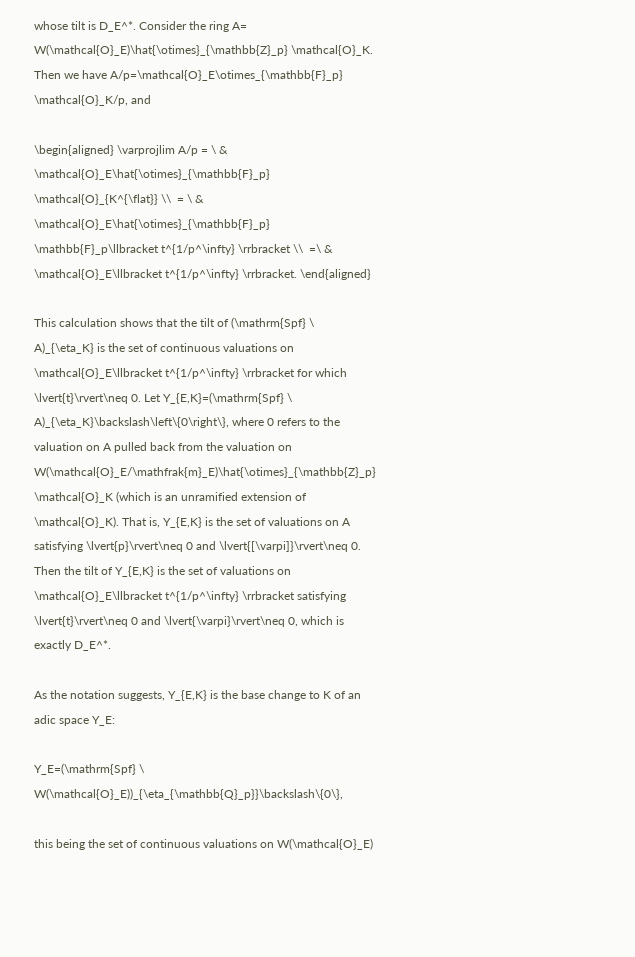whose tilt is D_E^*. Consider the ring A= W(\mathcal{O}_E)\hat{\otimes}_{\mathbb{Z}_p} \mathcal{O}_K. Then we have A/p=\mathcal{O}_E\otimes_{\mathbb{F}_p} \mathcal{O}_K/p, and

\begin{aligned} \varprojlim A/p = \ & \mathcal{O}_E\hat{\otimes}_{\mathbb{F}_p} \mathcal{O}_{K^{\flat}} \\  = \ & \mathcal{O}_E\hat{\otimes}_{\mathbb{F}_p} \mathbb{F}_p\llbracket t^{1/p^\infty} \rrbracket \\  =\ & \mathcal{O}_E\llbracket t^{1/p^\infty} \rrbracket. \end{aligned}

This calculation shows that the tilt of (\mathrm{Spf} \ A)_{\eta_K} is the set of continuous valuations on \mathcal{O}_E\llbracket t^{1/p^\infty} \rrbracket for which \lvert{t}\rvert\neq 0. Let Y_{E,K}=(\mathrm{Spf} \ A)_{\eta_K}\backslash\left\{0\right\}, where 0 refers to the valuation on A pulled back from the valuation on W(\mathcal{O}_E/\mathfrak{m}_E)\hat{\otimes}_{\mathbb{Z}_p} \mathcal{O}_K (which is an unramified extension of \mathcal{O}_K). That is, Y_{E,K} is the set of valuations on A satisfying \lvert{p}\rvert\neq 0 and \lvert{[\varpi]}\rvert\neq 0. Then the tilt of Y_{E,K} is the set of valuations on \mathcal{O}_E\llbracket t^{1/p^\infty} \rrbracket satisfying \lvert{t}\rvert\neq 0 and \lvert{\varpi}\rvert\neq 0, which is exactly D_E^*.

As the notation suggests, Y_{E,K} is the base change to K of an adic space Y_E:

Y_E=(\mathrm{Spf} \ W(\mathcal{O}_E))_{\eta_{\mathbb{Q}_p}}\backslash\{0\},

this being the set of continuous valuations on W(\mathcal{O}_E)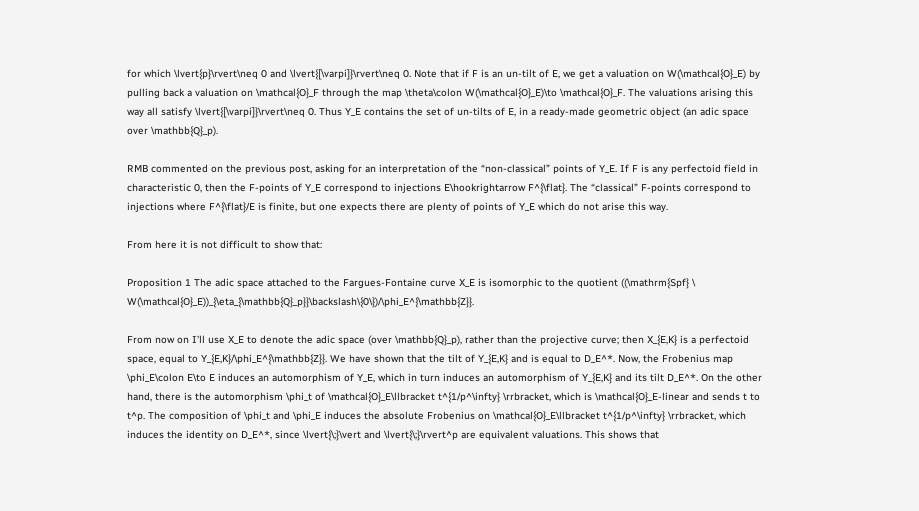for which \lvert{p}\rvert\neq 0 and \lvert{[\varpi]}\rvert\neq 0. Note that if F is an un-tilt of E, we get a valuation on W(\mathcal{O}_E) by pulling back a valuation on \mathcal{O}_F through the map \theta\colon W(\mathcal{O}_E)\to \mathcal{O}_F. The valuations arising this way all satisfy \lvert{[\varpi]}\rvert\neq 0. Thus Y_E contains the set of un-tilts of E, in a ready-made geometric object (an adic space over \mathbb{Q}_p).

RMB commented on the previous post, asking for an interpretation of the “non-classical” points of Y_E. If F is any perfectoid field in characteristic 0, then the F-points of Y_E correspond to injections E\hookrightarrow F^{\flat}. The “classical” F-points correspond to injections where F^{\flat}/E is finite, but one expects there are plenty of points of Y_E which do not arise this way.

From here it is not difficult to show that:

Proposition 1 The adic space attached to the Fargues-Fontaine curve X_E is isomorphic to the quotient ((\mathrm{Spf} \ W(\mathcal{O}_E))_{\eta_{\mathbb{Q}_p}}\backslash\{0\})/\phi_E^{\mathbb{Z}}.

From now on I’ll use X_E to denote the adic space (over \mathbb{Q}_p), rather than the projective curve; then X_{E,K} is a perfectoid space, equal to Y_{E,K}/\phi_E^{\mathbb{Z}}. We have shown that the tilt of Y_{E,K} and is equal to D_E^*. Now, the Frobenius map \phi_E\colon E\to E induces an automorphism of Y_E, which in turn induces an automorphism of Y_{E,K} and its tilt D_E^*. On the other hand, there is the automorphism \phi_t of \mathcal{O}_E\llbracket t^{1/p^\infty} \rrbracket, which is \mathcal{O}_E-linear and sends t to t^p. The composition of \phi_t and \phi_E induces the absolute Frobenius on \mathcal{O}_E\llbracket t^{1/p^\infty} \rrbracket, which induces the identity on D_E^*, since \lvert{\;}\vert and \lvert{\;}\rvert^p are equivalent valuations. This shows that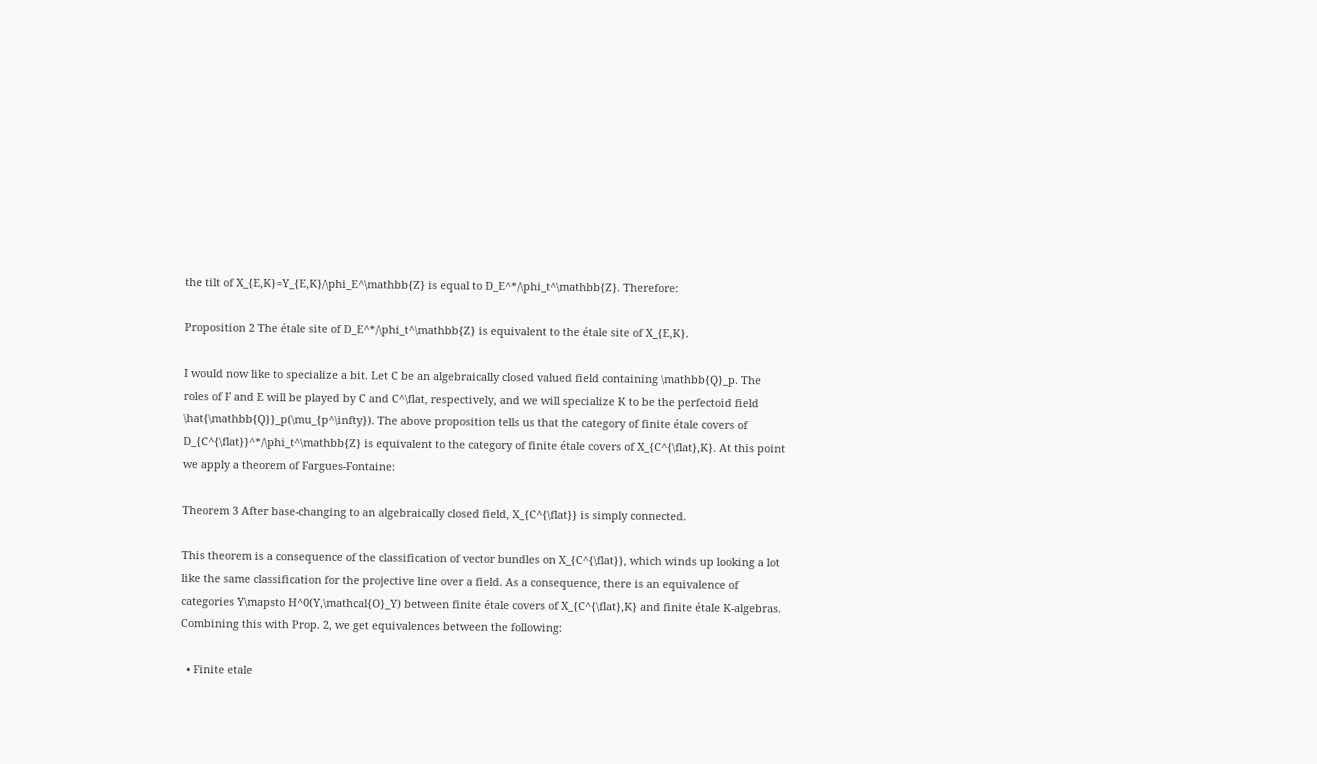the tilt of X_{E,K}=Y_{E,K}/\phi_E^\mathbb{Z} is equal to D_E^*/\phi_t^\mathbb{Z}. Therefore:

Proposition 2 The étale site of D_E^*/\phi_t^\mathbb{Z} is equivalent to the étale site of X_{E,K}.

I would now like to specialize a bit. Let C be an algebraically closed valued field containing \mathbb{Q}_p. The roles of F and E will be played by C and C^\flat, respectively, and we will specialize K to be the perfectoid field \hat{\mathbb{Q}}_p(\mu_{p^\infty}). The above proposition tells us that the category of finite étale covers of D_{C^{\flat}}^*/\phi_t^\mathbb{Z} is equivalent to the category of finite étale covers of X_{C^{\flat},K}. At this point we apply a theorem of Fargues-Fontaine:

Theorem 3 After base-changing to an algebraically closed field, X_{C^{\flat}} is simply connected.

This theorem is a consequence of the classification of vector bundles on X_{C^{\flat}}, which winds up looking a lot like the same classification for the projective line over a field. As a consequence, there is an equivalence of categories Y\mapsto H^0(Y,\mathcal{O}_Y) between finite étale covers of X_{C^{\flat},K} and finite étale K-algebras. Combining this with Prop. 2, we get equivalences between the following:

  • Finite etale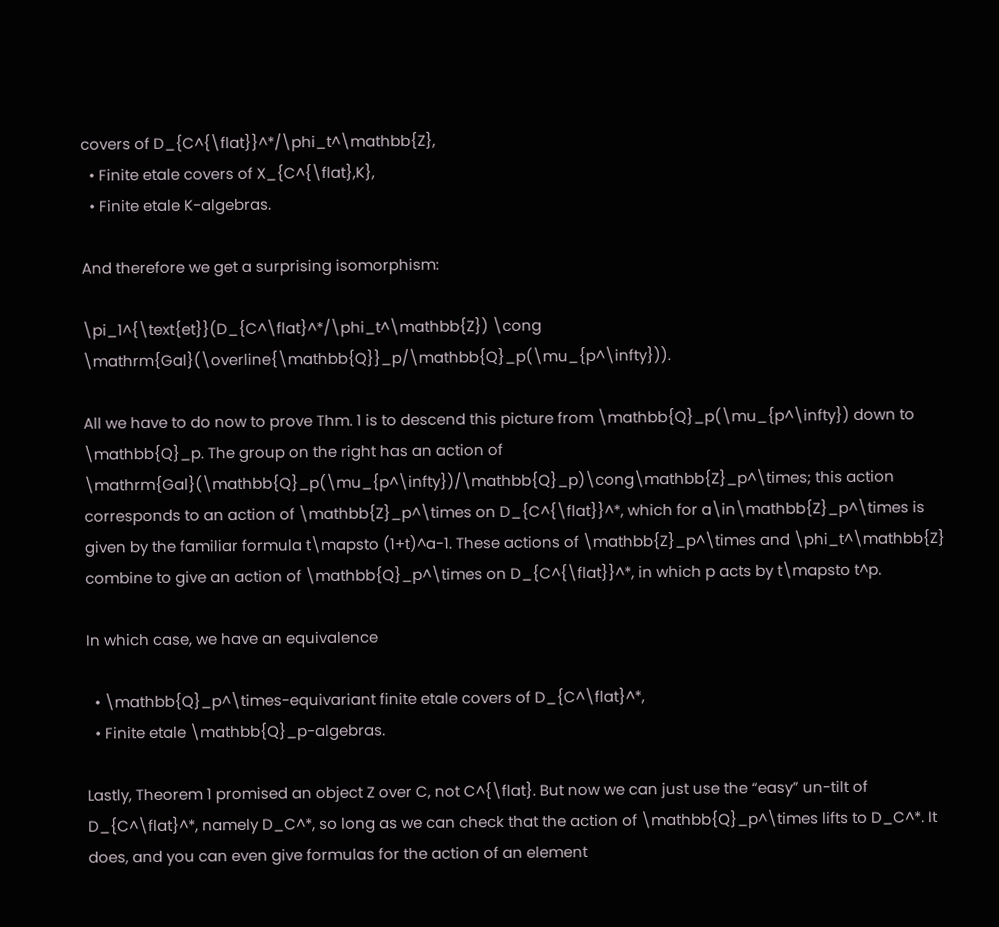covers of D_{C^{\flat}}^*/\phi_t^\mathbb{Z},
  • Finite etale covers of X_{C^{\flat},K},
  • Finite etale K-algebras.

And therefore we get a surprising isomorphism:

\pi_1^{\text{et}}(D_{C^\flat}^*/\phi_t^\mathbb{Z}) \cong \mathrm{Gal}(\overline{\mathbb{Q}}_p/\mathbb{Q}_p(\mu_{p^\infty})).

All we have to do now to prove Thm. 1 is to descend this picture from \mathbb{Q}_p(\mu_{p^\infty}) down to \mathbb{Q}_p. The group on the right has an action of \mathrm{Gal}(\mathbb{Q}_p(\mu_{p^\infty})/\mathbb{Q}_p)\cong\mathbb{Z}_p^\times; this action corresponds to an action of \mathbb{Z}_p^\times on D_{C^{\flat}}^*, which for a\in\mathbb{Z}_p^\times is given by the familiar formula t\mapsto (1+t)^a-1. These actions of \mathbb{Z}_p^\times and \phi_t^\mathbb{Z} combine to give an action of \mathbb{Q}_p^\times on D_{C^{\flat}}^*, in which p acts by t\mapsto t^p.

In which case, we have an equivalence

  • \mathbb{Q}_p^\times-equivariant finite etale covers of D_{C^\flat}^*,
  • Finite etale \mathbb{Q}_p-algebras.

Lastly, Theorem 1 promised an object Z over C, not C^{\flat}. But now we can just use the “easy” un-tilt of D_{C^\flat}^*, namely D_C^*, so long as we can check that the action of \mathbb{Q}_p^\times lifts to D_C^*. It does, and you can even give formulas for the action of an element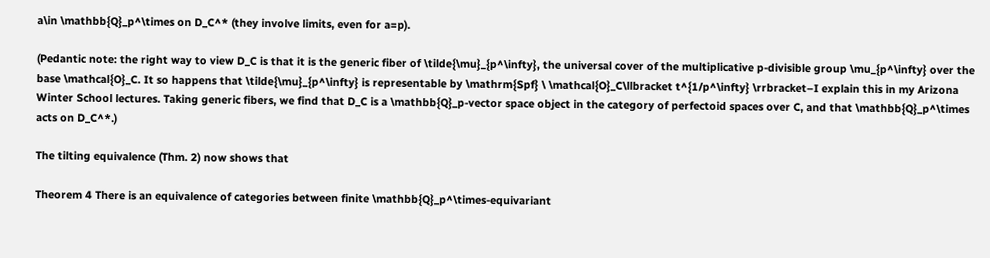a\in \mathbb{Q}_p^\times on D_C^* (they involve limits, even for a=p).

(Pedantic note: the right way to view D_C is that it is the generic fiber of \tilde{\mu}_{p^\infty}, the universal cover of the multiplicative p-divisible group \mu_{p^\infty} over the base \mathcal{O}_C. It so happens that \tilde{\mu}_{p^\infty} is representable by \mathrm{Spf} \ \mathcal{O}_C\llbracket t^{1/p^\infty} \rrbracket–I explain this in my Arizona Winter School lectures. Taking generic fibers, we find that D_C is a \mathbb{Q}_p-vector space object in the category of perfectoid spaces over C, and that \mathbb{Q}_p^\times acts on D_C^*.)

The tilting equivalence (Thm. 2) now shows that

Theorem 4 There is an equivalence of categories between finite \mathbb{Q}_p^\times-equivariant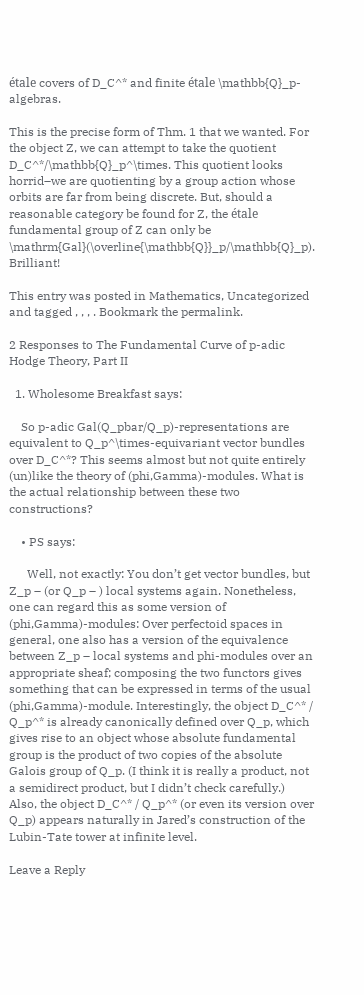étale covers of D_C^* and finite étale \mathbb{Q}_p-algebras.

This is the precise form of Thm. 1 that we wanted. For the object Z, we can attempt to take the quotient D_C^*/\mathbb{Q}_p^\times. This quotient looks horrid–we are quotienting by a group action whose orbits are far from being discrete. But, should a reasonable category be found for Z, the étale fundamental group of Z can only be \mathrm{Gal}(\overline{\mathbb{Q}}_p/\mathbb{Q}_p). Brilliant!

This entry was posted in Mathematics, Uncategorized and tagged , , , . Bookmark the permalink.

2 Responses to The Fundamental Curve of p-adic Hodge Theory, Part II

  1. Wholesome Breakfast says:

    So p-adic Gal(Q_pbar/Q_p)-representations are equivalent to Q_p^\times-equivariant vector bundles over D_C^*? This seems almost but not quite entirely (un)like the theory of (phi,Gamma)-modules. What is the actual relationship between these two constructions?

    • PS says:

      Well, not exactly: You don’t get vector bundles, but Z_p – (or Q_p – ) local systems again. Nonetheless, one can regard this as some version of (phi,Gamma)-modules: Over perfectoid spaces in general, one also has a version of the equivalence between Z_p – local systems and phi-modules over an appropriate sheaf; composing the two functors gives something that can be expressed in terms of the usual (phi,Gamma)-module. Interestingly, the object D_C^* / Q_p^* is already canonically defined over Q_p, which gives rise to an object whose absolute fundamental group is the product of two copies of the absolute Galois group of Q_p. (I think it is really a product, not a semidirect product, but I didn’t check carefully.) Also, the object D_C^* / Q_p^* (or even its version over Q_p) appears naturally in Jared’s construction of the Lubin-Tate tower at infinite level.

Leave a Reply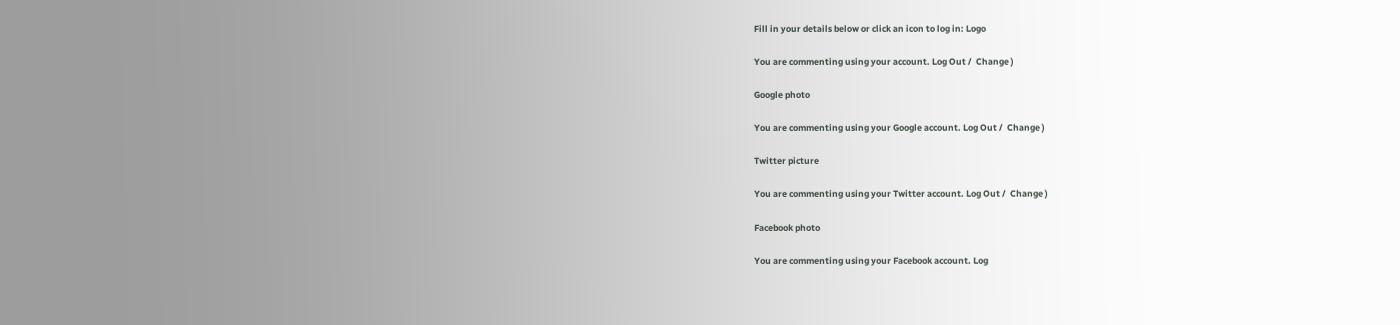Fill in your details below or click an icon to log in: Logo

You are commenting using your account. Log Out /  Change )

Google photo

You are commenting using your Google account. Log Out /  Change )

Twitter picture

You are commenting using your Twitter account. Log Out /  Change )

Facebook photo

You are commenting using your Facebook account. Log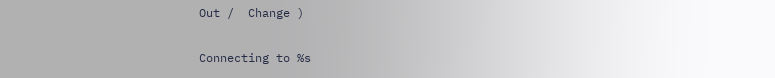Out /  Change )

Connecting to %s